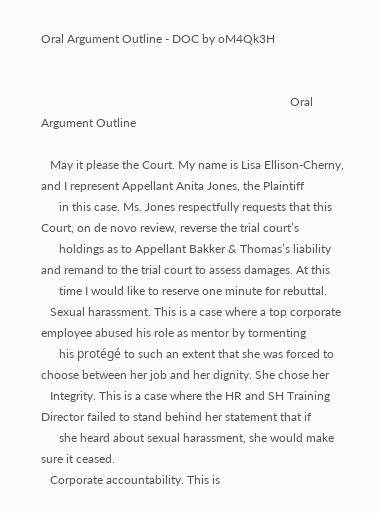Oral Argument Outline - DOC by oM4Qk3H


                                                                                   Oral Argument Outline

   May it please the Court. My name is Lisa Ellison-Cherny, and I represent Appellant Anita Jones, the Plaintiff
      in this case. Ms. Jones respectfully requests that this Court, on de novo review, reverse the trial court’s
      holdings as to Appellant Bakker & Thomas’s liability and remand to the trial court to assess damages. At this
      time I would like to reserve one minute for rebuttal.
   Sexual harassment. This is a case where a top corporate employee abused his role as mentor by tormenting
      his protégé to such an extent that she was forced to choose between her job and her dignity. She chose her
   Integrity. This is a case where the HR and SH Training Director failed to stand behind her statement that if
      she heard about sexual harassment, she would make sure it ceased.
   Corporate accountability. This is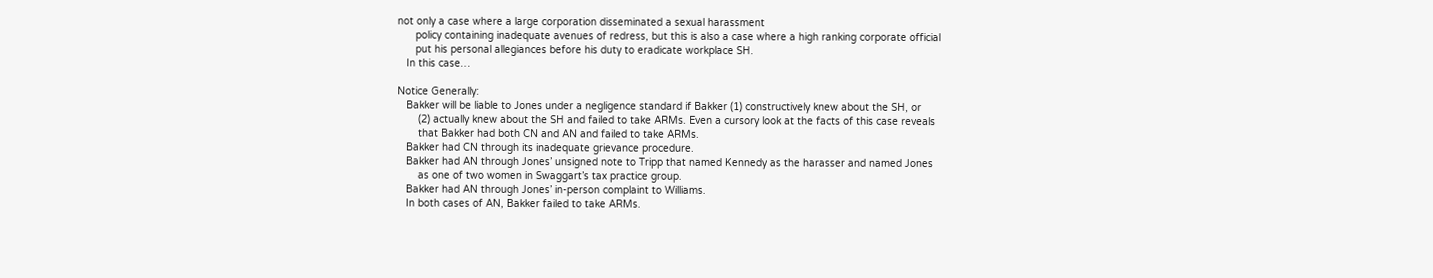not only a case where a large corporation disseminated a sexual harassment
      policy containing inadequate avenues of redress, but this is also a case where a high ranking corporate official
      put his personal allegiances before his duty to eradicate workplace SH.
   In this case…

Notice Generally:
   Bakker will be liable to Jones under a negligence standard if Bakker (1) constructively knew about the SH, or
       (2) actually knew about the SH and failed to take ARMs. Even a cursory look at the facts of this case reveals
       that Bakker had both CN and AN and failed to take ARMs.
   Bakker had CN through its inadequate grievance procedure.
   Bakker had AN through Jones’ unsigned note to Tripp that named Kennedy as the harasser and named Jones
       as one of two women in Swaggart’s tax practice group.
   Bakker had AN through Jones’ in-person complaint to Williams.
   In both cases of AN, Bakker failed to take ARMs.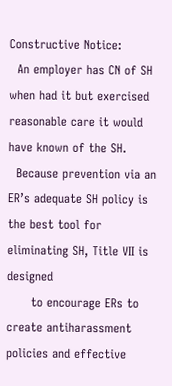Constructive Notice:
  An employer has CN of SH when had it but exercised reasonable care it would have known of the SH.
  Because prevention via an ER’s adequate SH policy is the best tool for eliminating SH, Title VII is designed
      to encourage ERs to create antiharassment policies and effective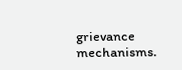grievance mechanisms.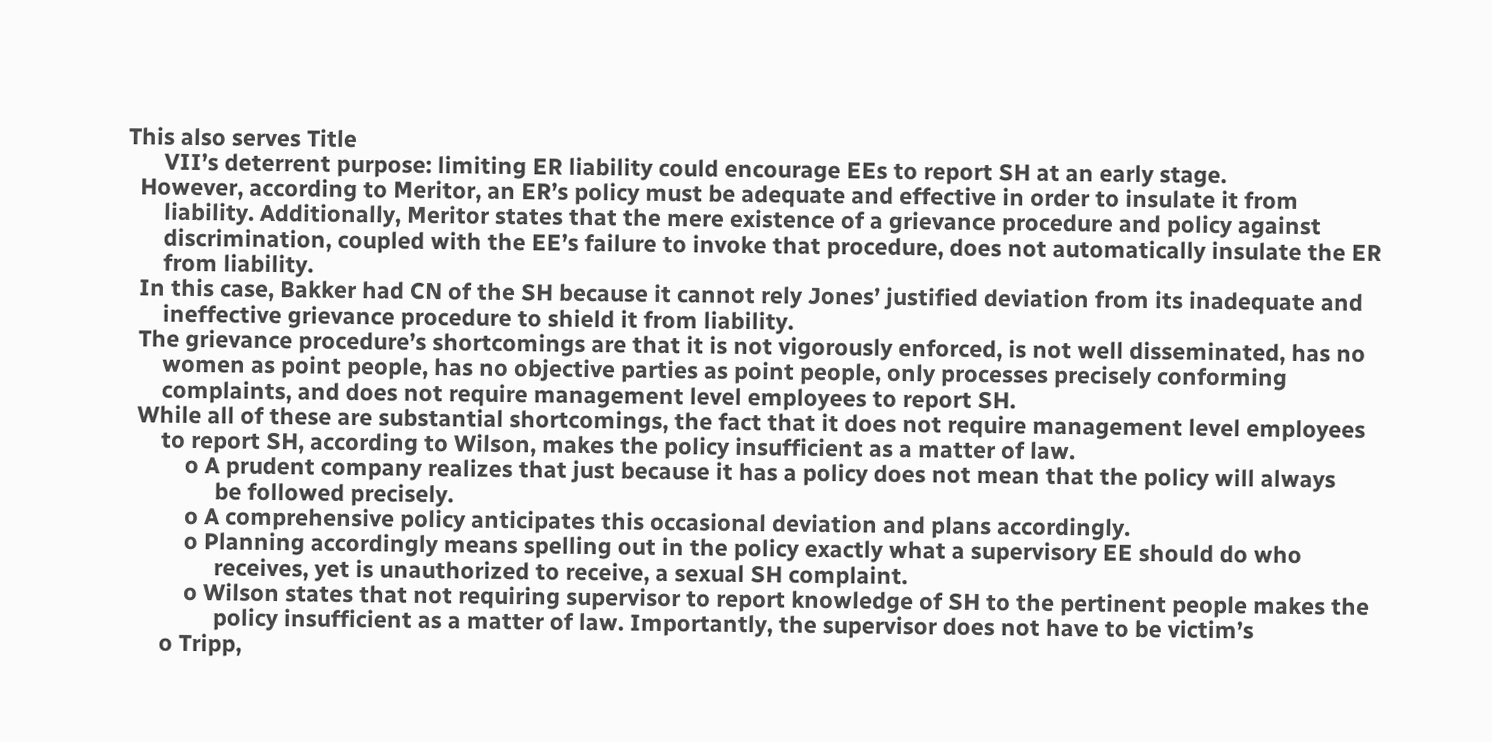This also serves Title
      VII’s deterrent purpose: limiting ER liability could encourage EEs to report SH at an early stage.
  However, according to Meritor, an ER’s policy must be adequate and effective in order to insulate it from
      liability. Additionally, Meritor states that the mere existence of a grievance procedure and policy against
      discrimination, coupled with the EE’s failure to invoke that procedure, does not automatically insulate the ER
      from liability.
  In this case, Bakker had CN of the SH because it cannot rely Jones’ justified deviation from its inadequate and
      ineffective grievance procedure to shield it from liability.
  The grievance procedure’s shortcomings are that it is not vigorously enforced, is not well disseminated, has no
      women as point people, has no objective parties as point people, only processes precisely conforming
      complaints, and does not require management level employees to report SH.
  While all of these are substantial shortcomings, the fact that it does not require management level employees
      to report SH, according to Wilson, makes the policy insufficient as a matter of law.
          o A prudent company realizes that just because it has a policy does not mean that the policy will always
               be followed precisely.
          o A comprehensive policy anticipates this occasional deviation and plans accordingly.
          o Planning accordingly means spelling out in the policy exactly what a supervisory EE should do who
               receives, yet is unauthorized to receive, a sexual SH complaint.
          o Wilson states that not requiring supervisor to report knowledge of SH to the pertinent people makes the
               policy insufficient as a matter of law. Importantly, the supervisor does not have to be victim’s
      o Tripp,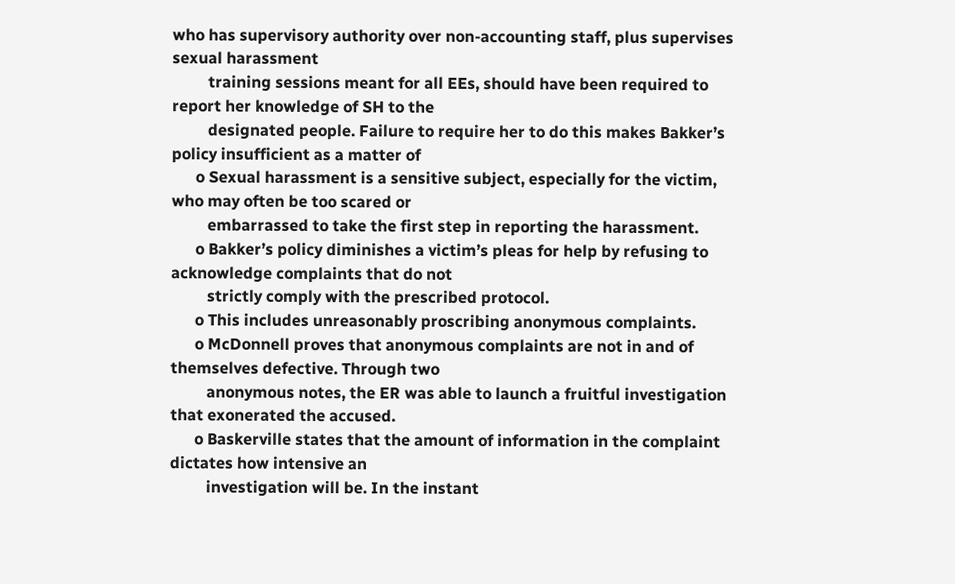who has supervisory authority over non-accounting staff, plus supervises sexual harassment
         training sessions meant for all EEs, should have been required to report her knowledge of SH to the
         designated people. Failure to require her to do this makes Bakker’s policy insufficient as a matter of
      o Sexual harassment is a sensitive subject, especially for the victim, who may often be too scared or
         embarrassed to take the first step in reporting the harassment.
      o Bakker’s policy diminishes a victim’s pleas for help by refusing to acknowledge complaints that do not
         strictly comply with the prescribed protocol.
      o This includes unreasonably proscribing anonymous complaints.
      o McDonnell proves that anonymous complaints are not in and of themselves defective. Through two
         anonymous notes, the ER was able to launch a fruitful investigation that exonerated the accused.
      o Baskerville states that the amount of information in the complaint dictates how intensive an
         investigation will be. In the instant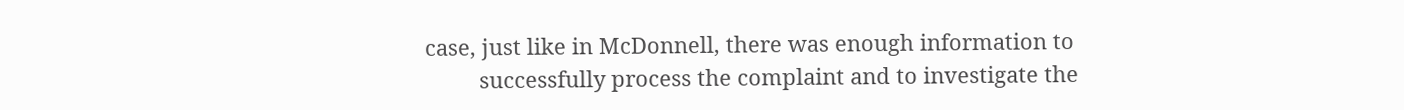case, just like in McDonnell, there was enough information to
         successfully process the complaint and to investigate the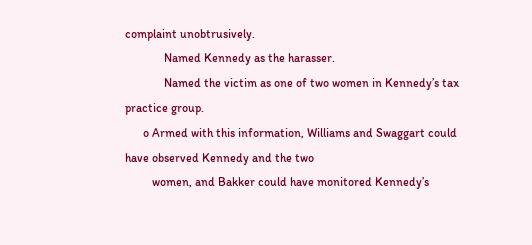complaint unobtrusively.
             Named Kennedy as the harasser.
             Named the victim as one of two women in Kennedy’s tax practice group.
      o Armed with this information, Williams and Swaggart could have observed Kennedy and the two
         women, and Bakker could have monitored Kennedy’s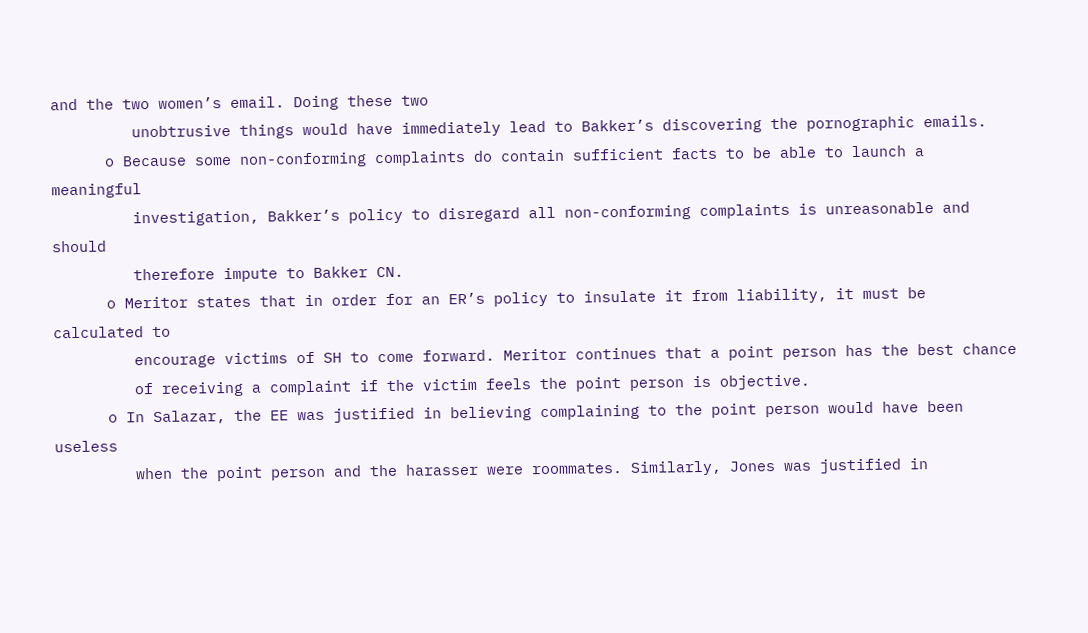and the two women’s email. Doing these two
         unobtrusive things would have immediately lead to Bakker’s discovering the pornographic emails.
      o Because some non-conforming complaints do contain sufficient facts to be able to launch a meaningful
         investigation, Bakker’s policy to disregard all non-conforming complaints is unreasonable and should
         therefore impute to Bakker CN.
      o Meritor states that in order for an ER’s policy to insulate it from liability, it must be calculated to
         encourage victims of SH to come forward. Meritor continues that a point person has the best chance
         of receiving a complaint if the victim feels the point person is objective.
      o In Salazar, the EE was justified in believing complaining to the point person would have been useless
         when the point person and the harasser were roommates. Similarly, Jones was justified in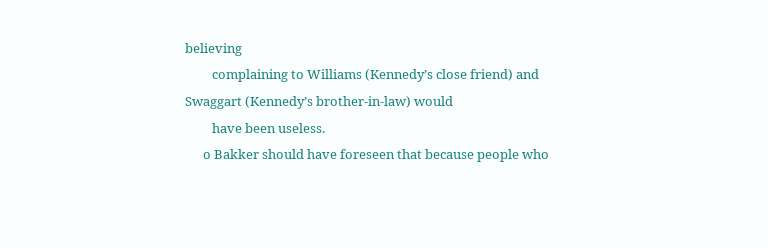believing
         complaining to Williams (Kennedy’s close friend) and Swaggart (Kennedy’s brother-in-law) would
         have been useless.
      o Bakker should have foreseen that because people who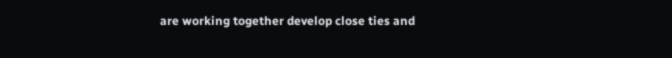are working together develop close ties and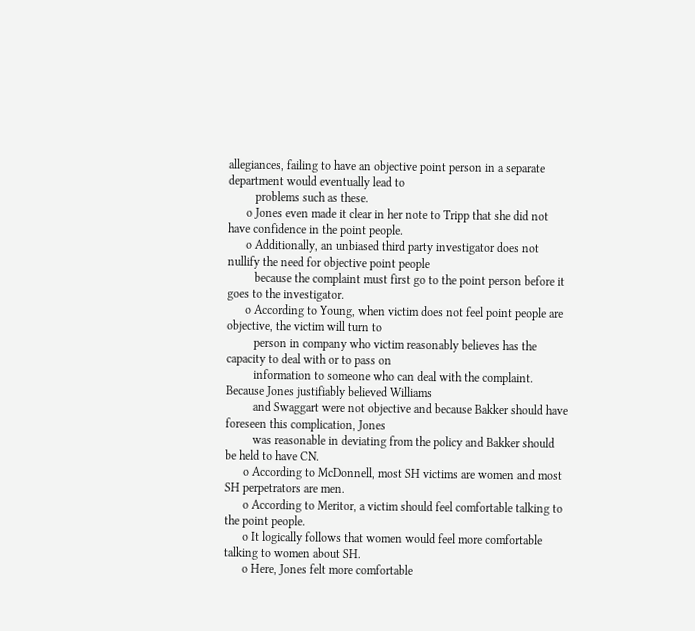allegiances, failing to have an objective point person in a separate department would eventually lead to
         problems such as these.
      o Jones even made it clear in her note to Tripp that she did not have confidence in the point people.
      o Additionally, an unbiased third party investigator does not nullify the need for objective point people
         because the complaint must first go to the point person before it goes to the investigator.
      o According to Young, when victim does not feel point people are objective, the victim will turn to
         person in company who victim reasonably believes has the capacity to deal with or to pass on
         information to someone who can deal with the complaint. Because Jones justifiably believed Williams
         and Swaggart were not objective and because Bakker should have foreseen this complication, Jones
         was reasonable in deviating from the policy and Bakker should be held to have CN.
      o According to McDonnell, most SH victims are women and most SH perpetrators are men.
      o According to Meritor, a victim should feel comfortable talking to the point people.
      o It logically follows that women would feel more comfortable talking to women about SH.
      o Here, Jones felt more comfortable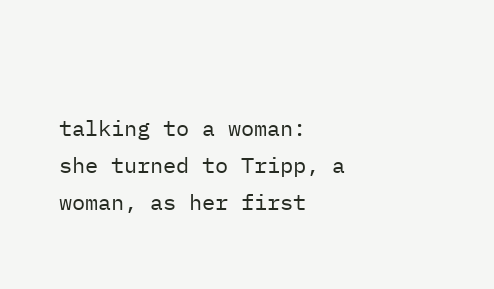talking to a woman: she turned to Tripp, a woman, as her first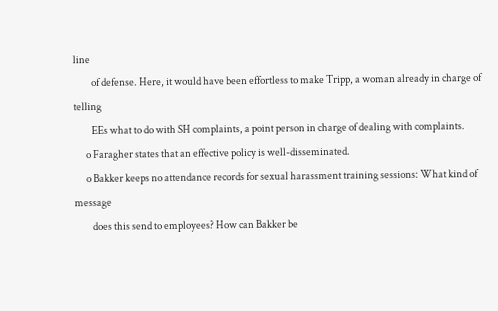line
         of defense. Here, it would have been effortless to make Tripp, a woman already in charge of telling
         EEs what to do with SH complaints, a point person in charge of dealing with complaints.
      o Faragher states that an effective policy is well-disseminated.
      o Bakker keeps no attendance records for sexual harassment training sessions: What kind of message
         does this send to employees? How can Bakker be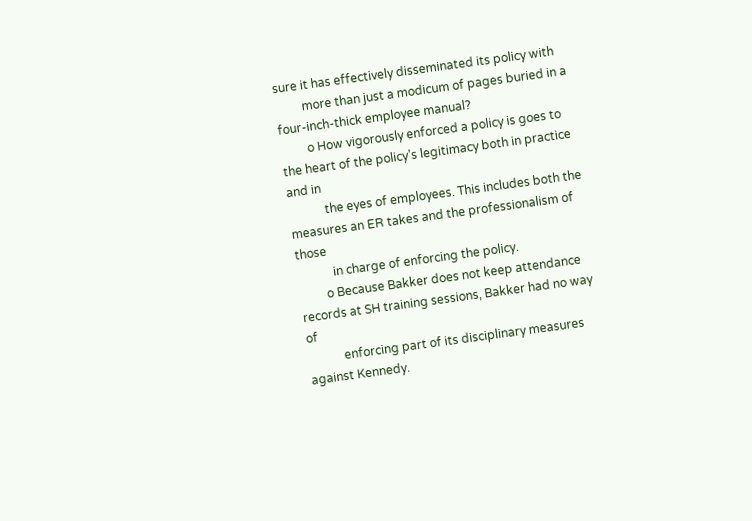sure it has effectively disseminated its policy with
         more than just a modicum of pages buried in a four-inch-thick employee manual?
         o How vigorously enforced a policy is goes to the heart of the policy’s legitimacy both in practice and in
            the eyes of employees. This includes both the measures an ER takes and the professionalism of those
            in charge of enforcing the policy.
         o Because Bakker does not keep attendance records at SH training sessions, Bakker had no way of
            enforcing part of its disciplinary measures against Kennedy.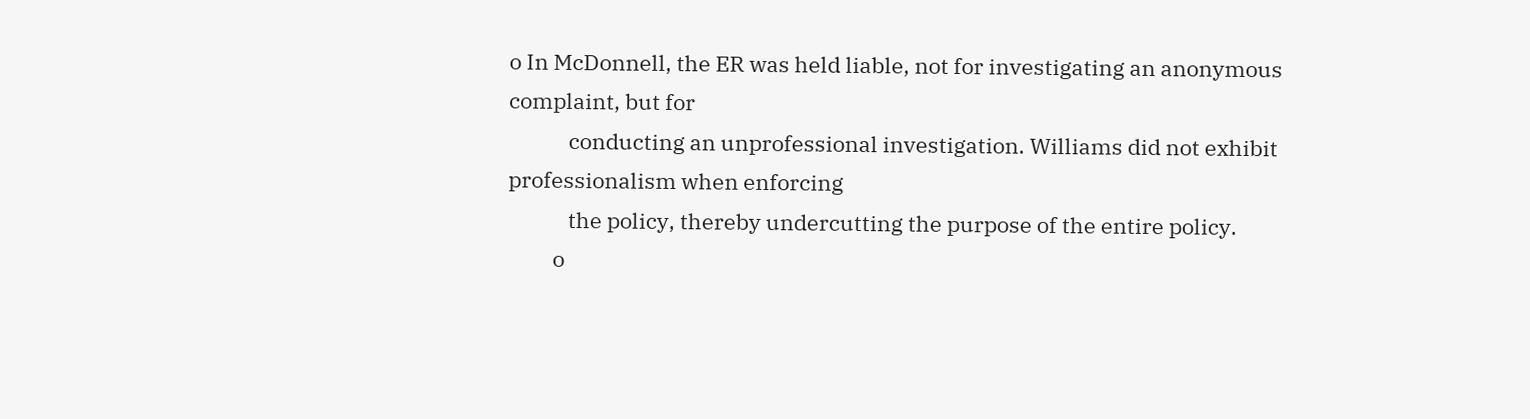o In McDonnell, the ER was held liable, not for investigating an anonymous complaint, but for
            conducting an unprofessional investigation. Williams did not exhibit professionalism when enforcing
            the policy, thereby undercutting the purpose of the entire policy.
         o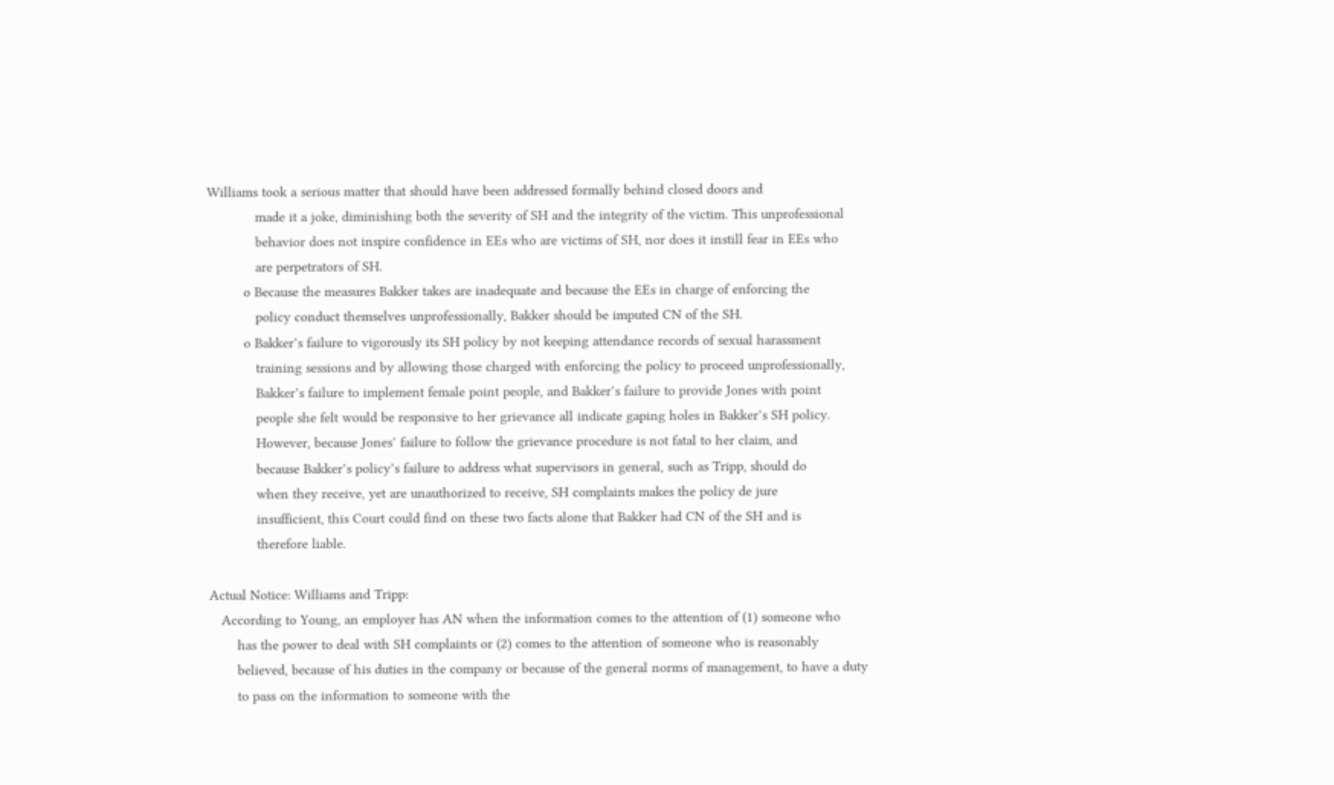Williams took a serious matter that should have been addressed formally behind closed doors and
            made it a joke, diminishing both the severity of SH and the integrity of the victim. This unprofessional
            behavior does not inspire confidence in EEs who are victims of SH, nor does it instill fear in EEs who
            are perpetrators of SH.
         o Because the measures Bakker takes are inadequate and because the EEs in charge of enforcing the
            policy conduct themselves unprofessionally, Bakker should be imputed CN of the SH.
         o Bakker’s failure to vigorously its SH policy by not keeping attendance records of sexual harassment
            training sessions and by allowing those charged with enforcing the policy to proceed unprofessionally,
            Bakker’s failure to implement female point people, and Bakker’s failure to provide Jones with point
            people she felt would be responsive to her grievance all indicate gaping holes in Bakker’s SH policy.
            However, because Jones’ failure to follow the grievance procedure is not fatal to her claim, and
            because Bakker’s policy’s failure to address what supervisors in general, such as Tripp, should do
            when they receive, yet are unauthorized to receive, SH complaints makes the policy de jure
            insufficient, this Court could find on these two facts alone that Bakker had CN of the SH and is
            therefore liable.

Actual Notice: Williams and Tripp:
   According to Young, an employer has AN when the information comes to the attention of (1) someone who
       has the power to deal with SH complaints or (2) comes to the attention of someone who is reasonably
       believed, because of his duties in the company or because of the general norms of management, to have a duty
       to pass on the information to someone with the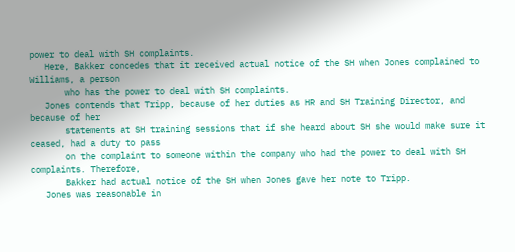power to deal with SH complaints.
   Here, Bakker concedes that it received actual notice of the SH when Jones complained to Williams, a person
       who has the power to deal with SH complaints.
   Jones contends that Tripp, because of her duties as HR and SH Training Director, and because of her
       statements at SH training sessions that if she heard about SH she would make sure it ceased, had a duty to pass
       on the complaint to someone within the company who had the power to deal with SH complaints. Therefore,
       Bakker had actual notice of the SH when Jones gave her note to Tripp.
   Jones was reasonable in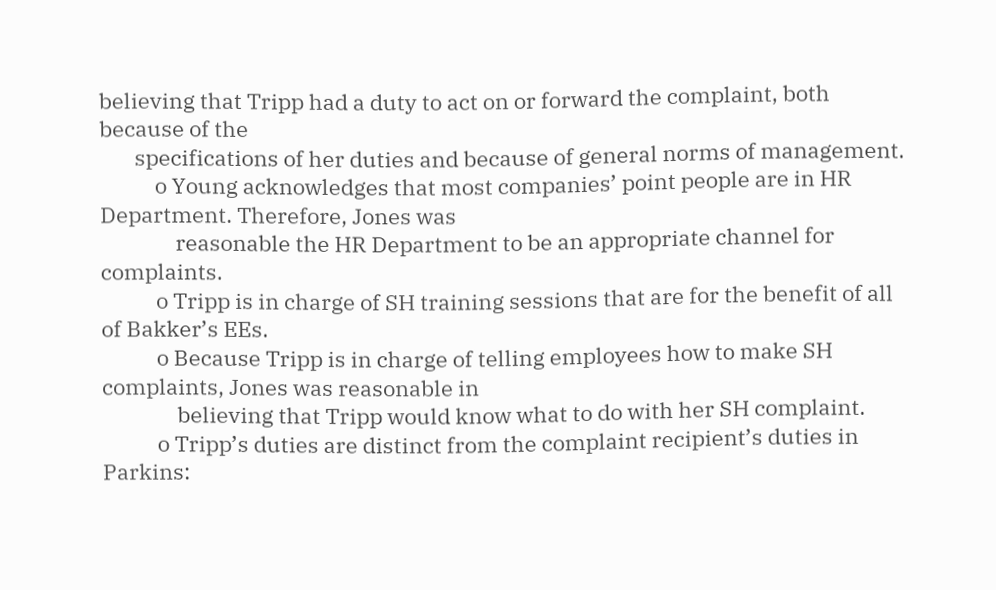believing that Tripp had a duty to act on or forward the complaint, both because of the
       specifications of her duties and because of general norms of management.
           o Young acknowledges that most companies’ point people are in HR Department. Therefore, Jones was
               reasonable the HR Department to be an appropriate channel for complaints.
           o Tripp is in charge of SH training sessions that are for the benefit of all of Bakker’s EEs.
           o Because Tripp is in charge of telling employees how to make SH complaints, Jones was reasonable in
               believing that Tripp would know what to do with her SH complaint.
           o Tripp’s duties are distinct from the complaint recipient’s duties in Parkins: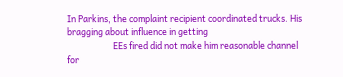In Parkins, the complaint recipient coordinated trucks. His bragging about influence in getting
                       EEs fired did not make him reasonable channel for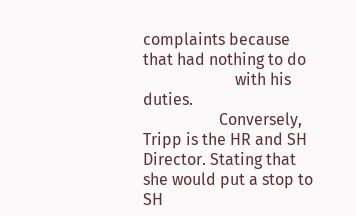complaints because that had nothing to do
                       with his duties.
                   Conversely, Tripp is the HR and SH Director. Stating that she would put a stop to SH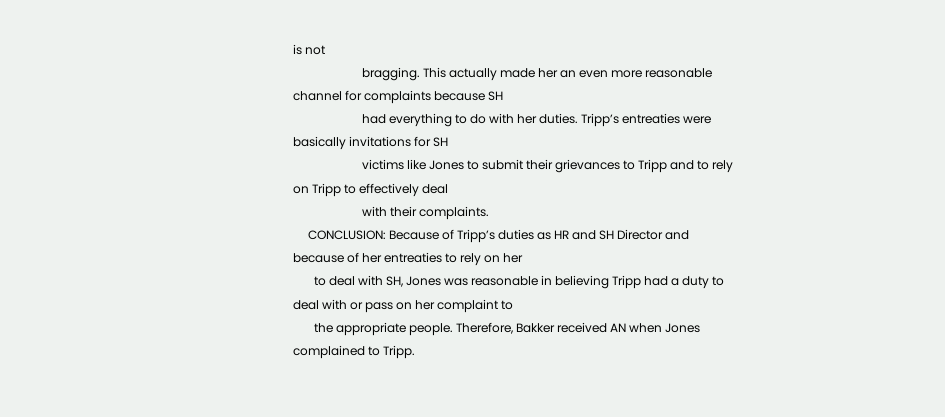is not
                       bragging. This actually made her an even more reasonable channel for complaints because SH
                       had everything to do with her duties. Tripp’s entreaties were basically invitations for SH
                       victims like Jones to submit their grievances to Tripp and to rely on Tripp to effectively deal
                       with their complaints.
     CONCLUSION: Because of Tripp’s duties as HR and SH Director and because of her entreaties to rely on her
       to deal with SH, Jones was reasonable in believing Tripp had a duty to deal with or pass on her complaint to
       the appropriate people. Therefore, Bakker received AN when Jones complained to Tripp.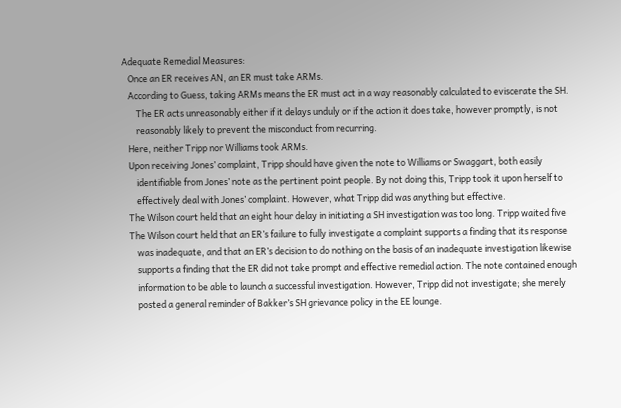Adequate Remedial Measures:
   Once an ER receives AN, an ER must take ARMs.
   According to Guess, taking ARMs means the ER must act in a way reasonably calculated to eviscerate the SH.
       The ER acts unreasonably either if it delays unduly or if the action it does take, however promptly, is not
       reasonably likely to prevent the misconduct from recurring.
   Here, neither Tripp nor Williams took ARMs.
   Upon receiving Jones’ complaint, Tripp should have given the note to Williams or Swaggart, both easily
       identifiable from Jones’ note as the pertinent point people. By not doing this, Tripp took it upon herself to
       effectively deal with Jones’ complaint. However, what Tripp did was anything but effective.
   The Wilson court held that an eight hour delay in initiating a SH investigation was too long. Tripp waited five
   The Wilson court held that an ER’s failure to fully investigate a complaint supports a finding that its response
       was inadequate, and that an ER’s decision to do nothing on the basis of an inadequate investigation likewise
       supports a finding that the ER did not take prompt and effective remedial action. The note contained enough
       information to be able to launch a successful investigation. However, Tripp did not investigate; she merely
       posted a general reminder of Bakker’s SH grievance policy in the EE lounge.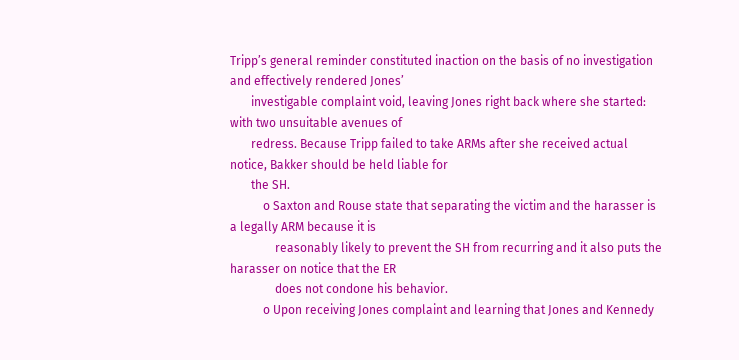Tripp’s general reminder constituted inaction on the basis of no investigation and effectively rendered Jones’
       investigable complaint void, leaving Jones right back where she started: with two unsuitable avenues of
       redress. Because Tripp failed to take ARMs after she received actual notice, Bakker should be held liable for
       the SH.
           o Saxton and Rouse state that separating the victim and the harasser is a legally ARM because it is
               reasonably likely to prevent the SH from recurring and it also puts the harasser on notice that the ER
               does not condone his behavior.
           o Upon receiving Jones complaint and learning that Jones and Kennedy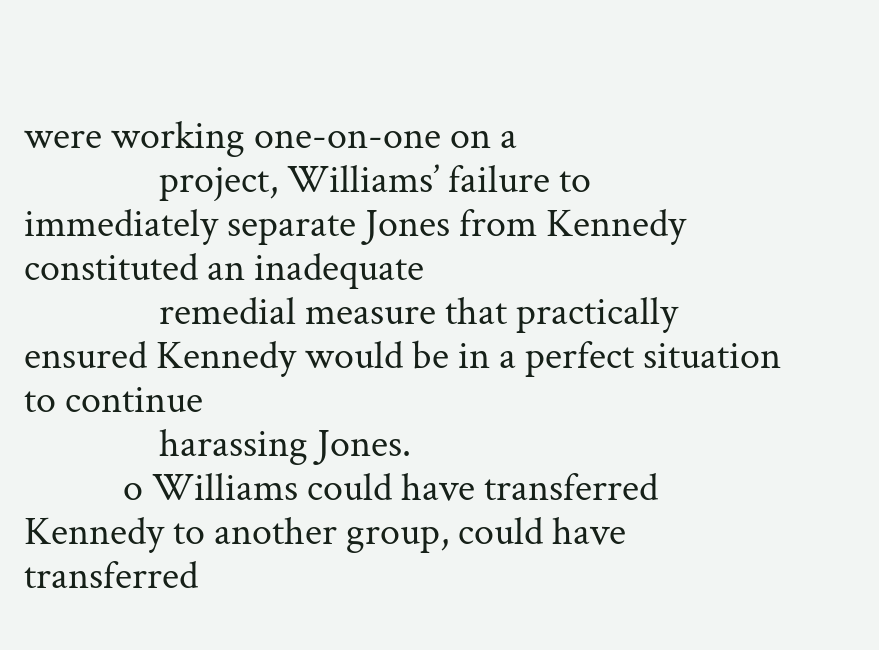were working one-on-one on a
               project, Williams’ failure to immediately separate Jones from Kennedy constituted an inadequate
               remedial measure that practically ensured Kennedy would be in a perfect situation to continue
               harassing Jones.
           o Williams could have transferred Kennedy to another group, could have transferred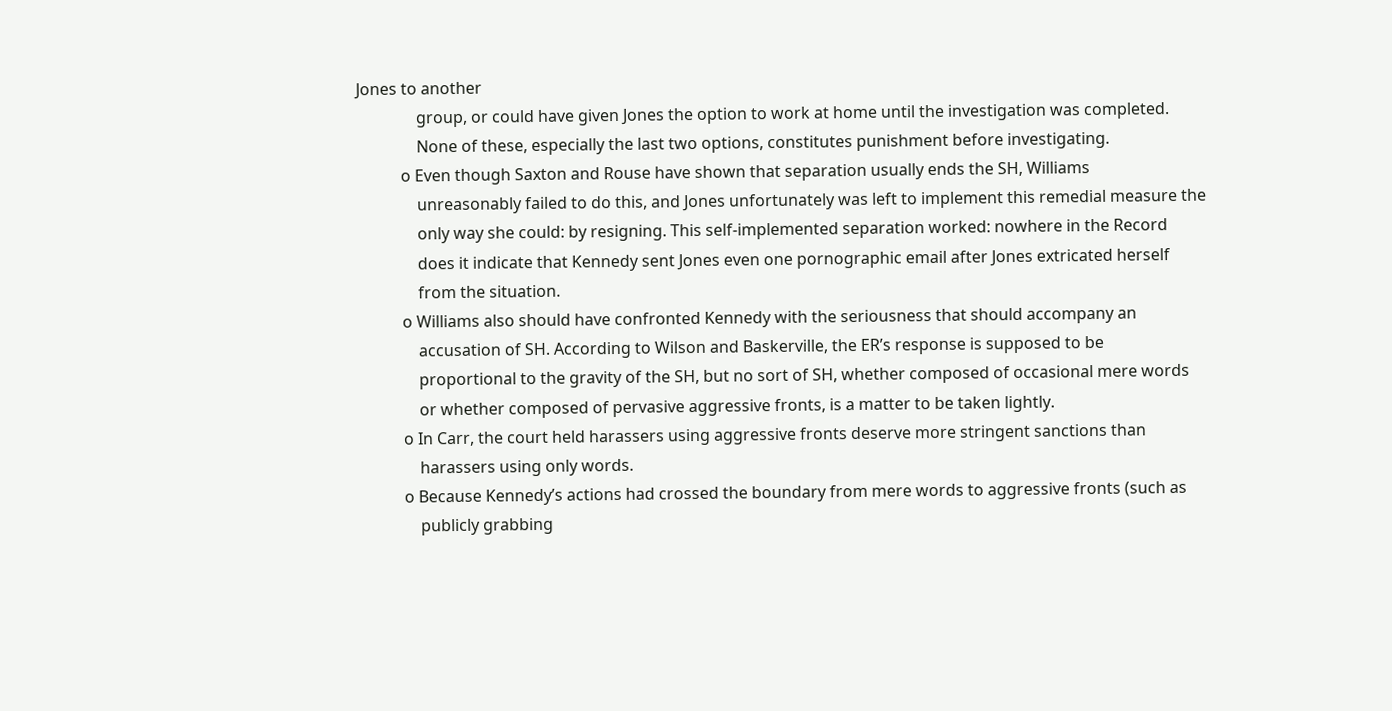Jones to another
               group, or could have given Jones the option to work at home until the investigation was completed.
               None of these, especially the last two options, constitutes punishment before investigating.
           o Even though Saxton and Rouse have shown that separation usually ends the SH, Williams
               unreasonably failed to do this, and Jones unfortunately was left to implement this remedial measure the
               only way she could: by resigning. This self-implemented separation worked: nowhere in the Record
               does it indicate that Kennedy sent Jones even one pornographic email after Jones extricated herself
               from the situation.
           o Williams also should have confronted Kennedy with the seriousness that should accompany an
               accusation of SH. According to Wilson and Baskerville, the ER’s response is supposed to be
               proportional to the gravity of the SH, but no sort of SH, whether composed of occasional mere words
               or whether composed of pervasive aggressive fronts, is a matter to be taken lightly.
           o In Carr, the court held harassers using aggressive fronts deserve more stringent sanctions than
               harassers using only words.
           o Because Kennedy’s actions had crossed the boundary from mere words to aggressive fronts (such as
               publicly grabbing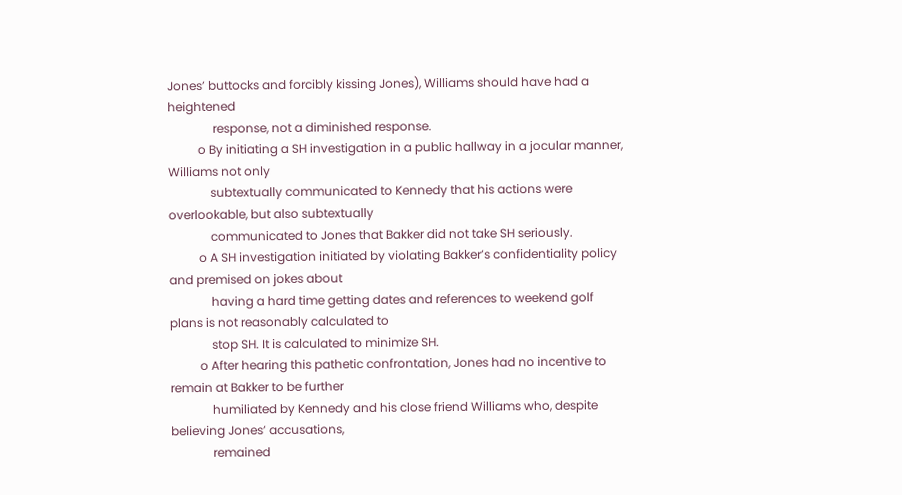Jones’ buttocks and forcibly kissing Jones), Williams should have had a heightened
               response, not a diminished response.
          o By initiating a SH investigation in a public hallway in a jocular manner, Williams not only
              subtextually communicated to Kennedy that his actions were overlookable, but also subtextually
              communicated to Jones that Bakker did not take SH seriously.
          o A SH investigation initiated by violating Bakker’s confidentiality policy and premised on jokes about
              having a hard time getting dates and references to weekend golf plans is not reasonably calculated to
              stop SH. It is calculated to minimize SH.
          o After hearing this pathetic confrontation, Jones had no incentive to remain at Bakker to be further
              humiliated by Kennedy and his close friend Williams who, despite believing Jones’ accusations,
              remained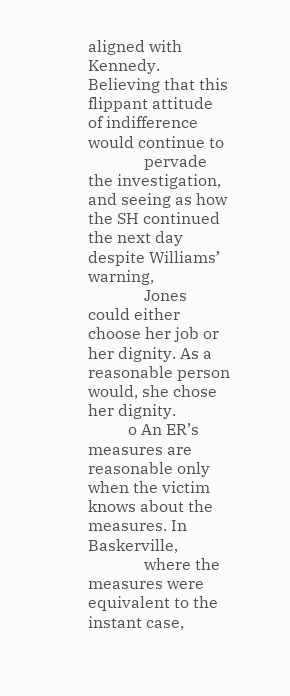aligned with Kennedy. Believing that this flippant attitude of indifference would continue to
              pervade the investigation, and seeing as how the SH continued the next day despite Williams’ warning,
              Jones could either choose her job or her dignity. As a reasonable person would, she chose her dignity.
          o An ER’s measures are reasonable only when the victim knows about the measures. In Baskerville,
              where the measures were equivalent to the instant case,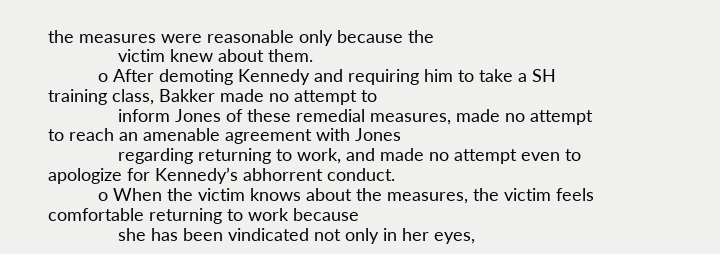the measures were reasonable only because the
              victim knew about them.
          o After demoting Kennedy and requiring him to take a SH training class, Bakker made no attempt to
              inform Jones of these remedial measures, made no attempt to reach an amenable agreement with Jones
              regarding returning to work, and made no attempt even to apologize for Kennedy’s abhorrent conduct.
          o When the victim knows about the measures, the victim feels comfortable returning to work because
              she has been vindicated not only in her eyes,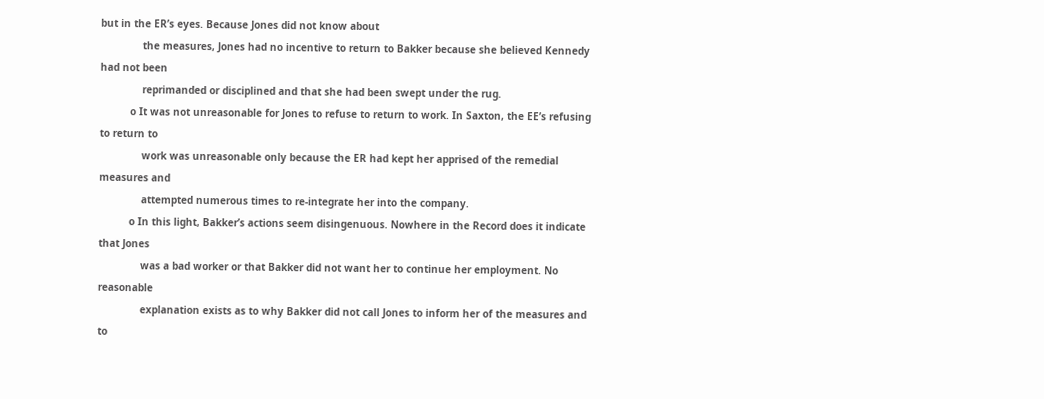but in the ER’s eyes. Because Jones did not know about
              the measures, Jones had no incentive to return to Bakker because she believed Kennedy had not been
              reprimanded or disciplined and that she had been swept under the rug.
          o It was not unreasonable for Jones to refuse to return to work. In Saxton, the EE’s refusing to return to
              work was unreasonable only because the ER had kept her apprised of the remedial measures and
              attempted numerous times to re-integrate her into the company.
          o In this light, Bakker’s actions seem disingenuous. Nowhere in the Record does it indicate that Jones
              was a bad worker or that Bakker did not want her to continue her employment. No reasonable
              explanation exists as to why Bakker did not call Jones to inform her of the measures and to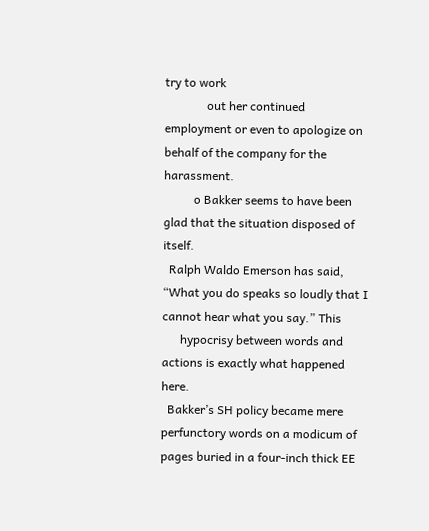try to work
              out her continued employment or even to apologize on behalf of the company for the harassment.
          o Bakker seems to have been glad that the situation disposed of itself.
  Ralph Waldo Emerson has said, “What you do speaks so loudly that I cannot hear what you say.” This
      hypocrisy between words and actions is exactly what happened here.
  Bakker’s SH policy became mere perfunctory words on a modicum of pages buried in a four-inch thick EE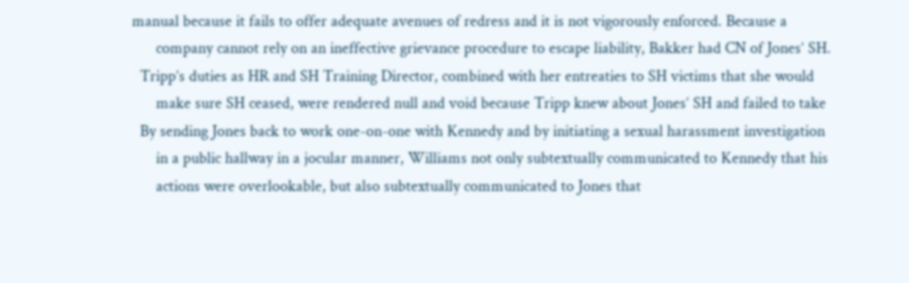manual because it fails to offer adequate avenues of redress and it is not vigorously enforced. Because a
      company cannot rely on an ineffective grievance procedure to escape liability, Bakker had CN of Jones’ SH.
  Tripp’s duties as HR and SH Training Director, combined with her entreaties to SH victims that she would
      make sure SH ceased, were rendered null and void because Tripp knew about Jones’ SH and failed to take
  By sending Jones back to work one-on-one with Kennedy and by initiating a sexual harassment investigation
      in a public hallway in a jocular manner, Williams not only subtextually communicated to Kennedy that his
      actions were overlookable, but also subtextually communicated to Jones that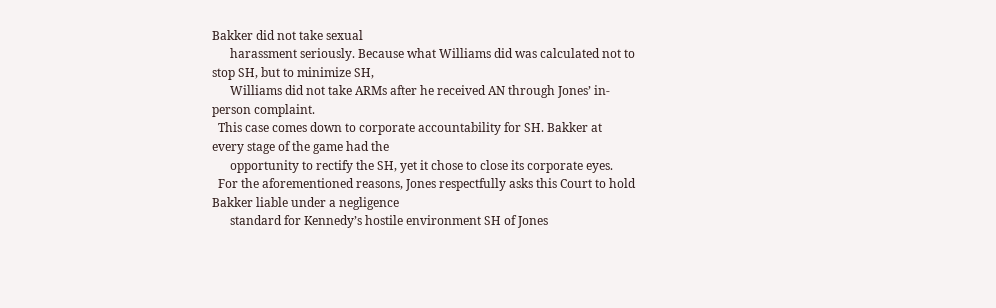Bakker did not take sexual
      harassment seriously. Because what Williams did was calculated not to stop SH, but to minimize SH,
      Williams did not take ARMs after he received AN through Jones’ in-person complaint.
  This case comes down to corporate accountability for SH. Bakker at every stage of the game had the
      opportunity to rectify the SH, yet it chose to close its corporate eyes.
  For the aforementioned reasons, Jones respectfully asks this Court to hold Bakker liable under a negligence
      standard for Kennedy’s hostile environment SH of Jones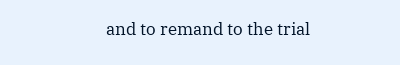and to remand to the trial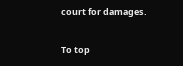court for damages.

To top